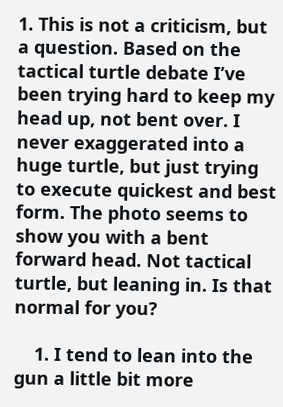1. This is not a criticism, but a question. Based on the tactical turtle debate I’ve been trying hard to keep my head up, not bent over. I never exaggerated into a huge turtle, but just trying to execute quickest and best form. The photo seems to show you with a bent forward head. Not tactical turtle, but leaning in. Is that normal for you?

    1. I tend to lean into the gun a little bit more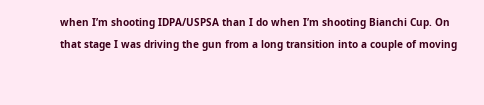when I’m shooting IDPA/USPSA than I do when I’m shooting Bianchi Cup. On that stage I was driving the gun from a long transition into a couple of moving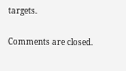targets.

Comments are closed.